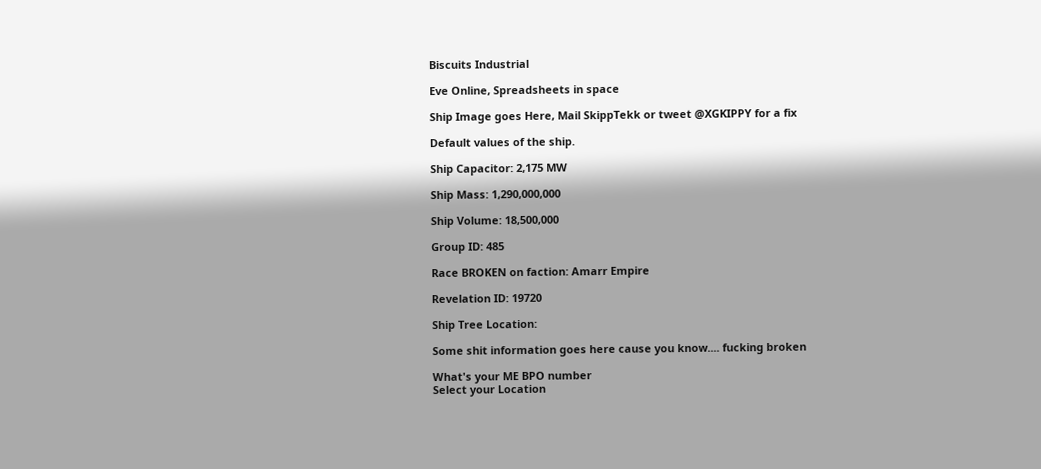Biscuits Industrial

Eve Online, Spreadsheets in space

Ship Image goes Here, Mail SkippTekk or tweet @XGKIPPY for a fix

Default values of the ship.

Ship Capacitor: 2,175 MW

Ship Mass: 1,290,000,000

Ship Volume: 18,500,000

Group ID: 485

Race BROKEN on faction: Amarr Empire

Revelation ID: 19720

Ship Tree Location:

Some shit information goes here cause you know.... fucking broken

What's your ME BPO number
Select your Location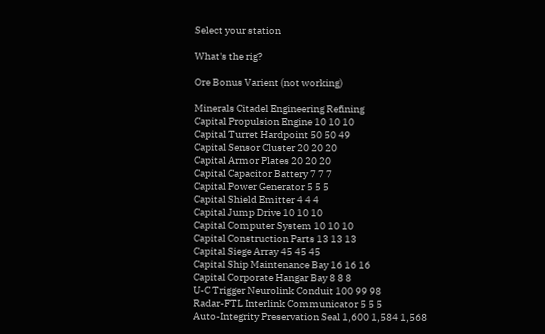Select your station

What's the rig?

Ore Bonus Varient (not working)

Minerals Citadel Engineering Refining
Capital Propulsion Engine 10 10 10
Capital Turret Hardpoint 50 50 49
Capital Sensor Cluster 20 20 20
Capital Armor Plates 20 20 20
Capital Capacitor Battery 7 7 7
Capital Power Generator 5 5 5
Capital Shield Emitter 4 4 4
Capital Jump Drive 10 10 10
Capital Computer System 10 10 10
Capital Construction Parts 13 13 13
Capital Siege Array 45 45 45
Capital Ship Maintenance Bay 16 16 16
Capital Corporate Hangar Bay 8 8 8
U-C Trigger Neurolink Conduit 100 99 98
Radar-FTL Interlink Communicator 5 5 5
Auto-Integrity Preservation Seal 1,600 1,584 1,568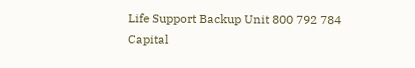Life Support Backup Unit 800 792 784
Capital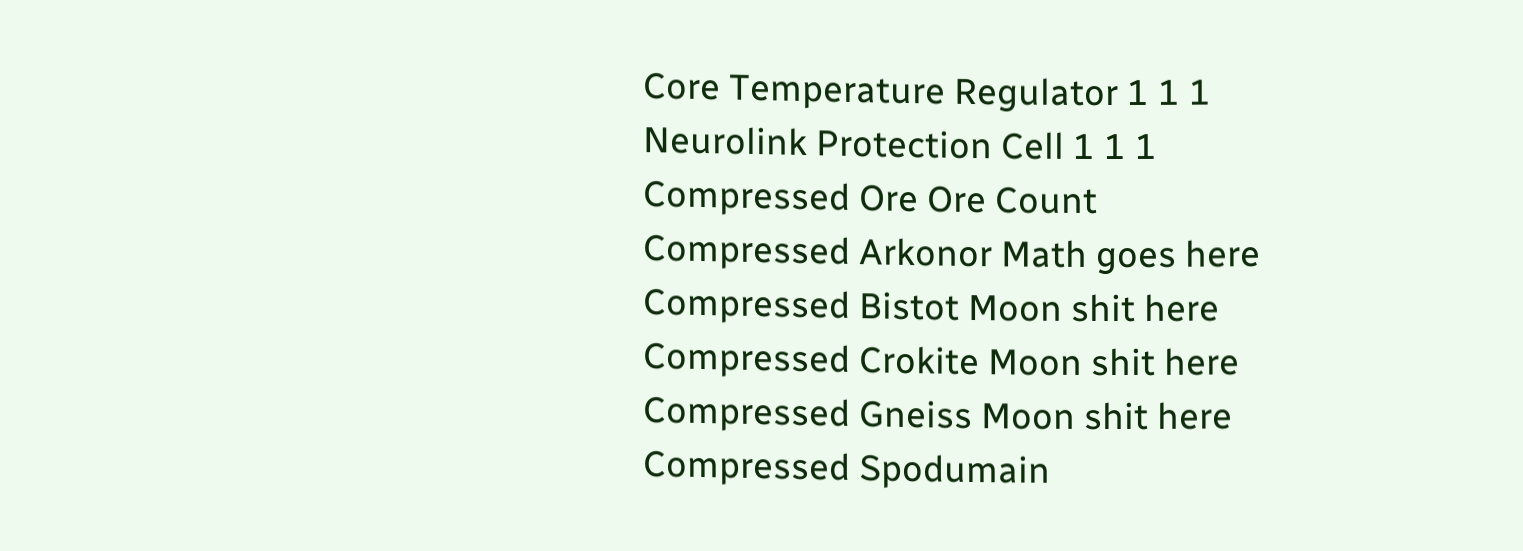Core Temperature Regulator 1 1 1
Neurolink Protection Cell 1 1 1
Compressed Ore Ore Count
Compressed Arkonor Math goes here
Compressed Bistot Moon shit here
Compressed Crokite Moon shit here
Compressed Gneiss Moon shit here
Compressed Spodumain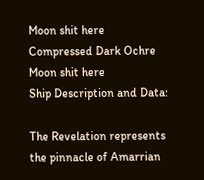Moon shit here
Compressed Dark Ochre Moon shit here
Ship Description and Data:

The Revelation represents the pinnacle of Amarrian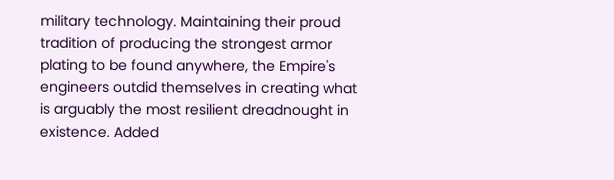military technology. Maintaining their proud tradition of producing the strongest armor plating to be found anywhere, the Empire's engineers outdid themselves in creating what is arguably the most resilient dreadnought in existence. Added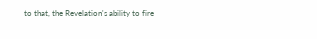to that, the Revelation's ability to fire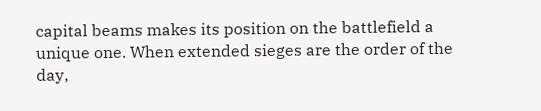capital beams makes its position on the battlefield a unique one. When extended sieges are the order of the day,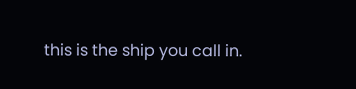this is the ship you call in.